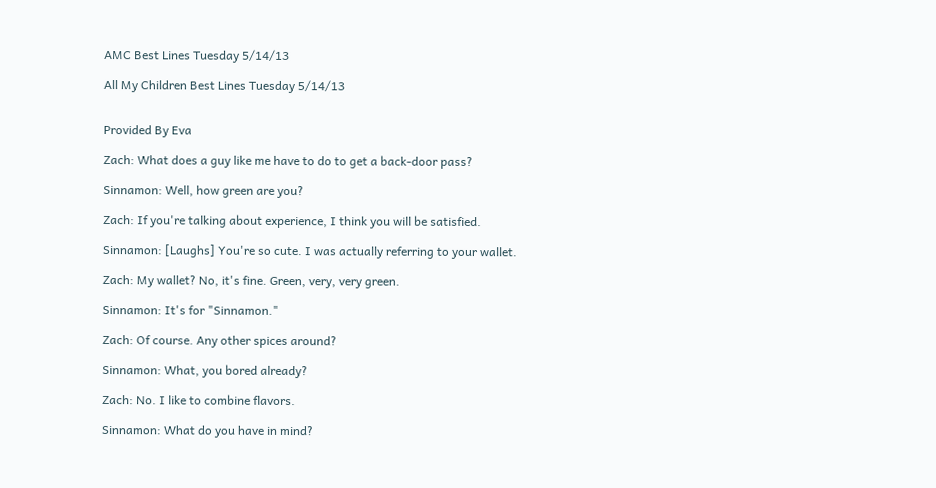AMC Best Lines Tuesday 5/14/13

All My Children Best Lines Tuesday 5/14/13


Provided By Eva

Zach: What does a guy like me have to do to get a back-door pass?

Sinnamon: Well, how green are you?

Zach: If you're talking about experience, I think you will be satisfied.

Sinnamon: [Laughs] You're so cute. I was actually referring to your wallet.

Zach: My wallet? No, it's fine. Green, very, very green.

Sinnamon: It's for "Sinnamon."

Zach: Of course. Any other spices around?

Sinnamon: What, you bored already?

Zach: No. I like to combine flavors.

Sinnamon: What do you have in mind?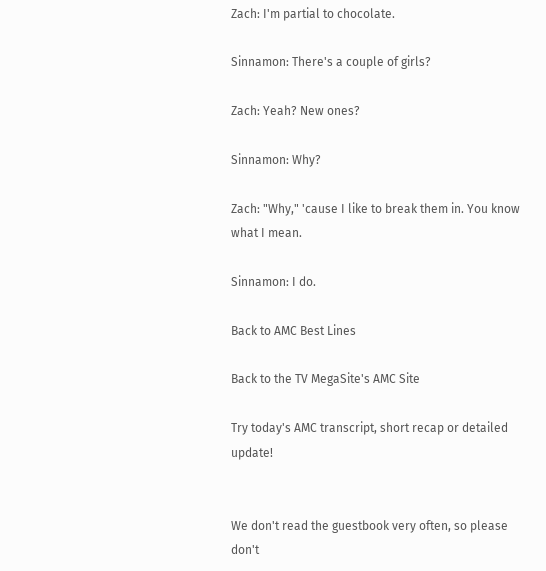Zach: I'm partial to chocolate.

Sinnamon: There's a couple of girls?

Zach: Yeah? New ones?

Sinnamon: Why?

Zach: "Why," 'cause I like to break them in. You know what I mean.

Sinnamon: I do.

Back to AMC Best Lines

Back to the TV MegaSite's AMC Site

Try today's AMC transcript, short recap or detailed update!


We don't read the guestbook very often, so please don't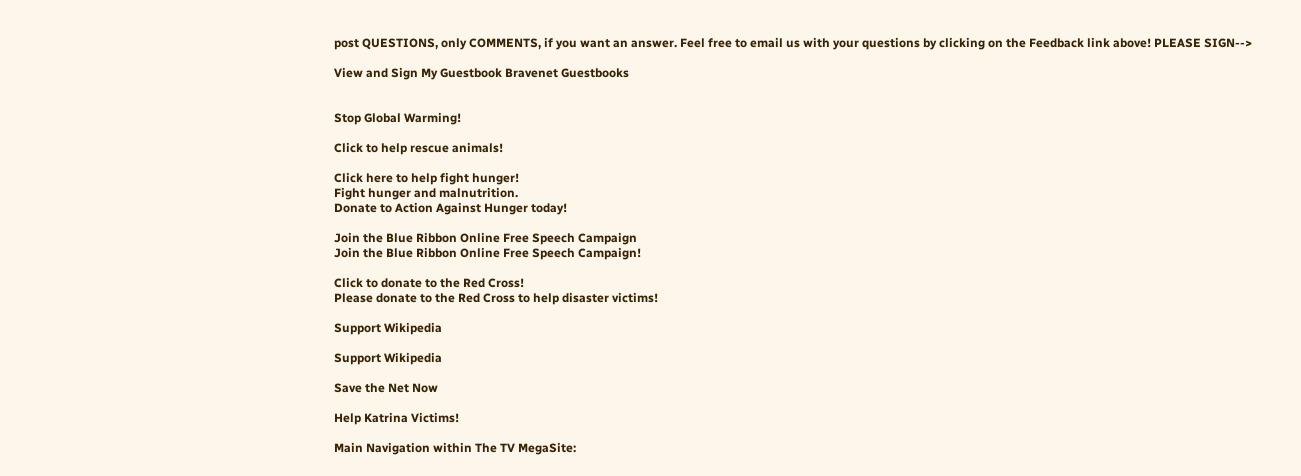post QUESTIONS, only COMMENTS, if you want an answer. Feel free to email us with your questions by clicking on the Feedback link above! PLEASE SIGN-->

View and Sign My Guestbook Bravenet Guestbooks


Stop Global Warming!

Click to help rescue animals!

Click here to help fight hunger!
Fight hunger and malnutrition.
Donate to Action Against Hunger today!

Join the Blue Ribbon Online Free Speech Campaign
Join the Blue Ribbon Online Free Speech Campaign!

Click to donate to the Red Cross!
Please donate to the Red Cross to help disaster victims!

Support Wikipedia

Support Wikipedia

Save the Net Now

Help Katrina Victims!

Main Navigation within The TV MegaSite: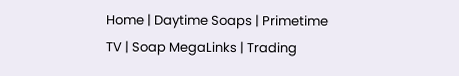Home | Daytime Soaps | Primetime TV | Soap MegaLinks | Trading